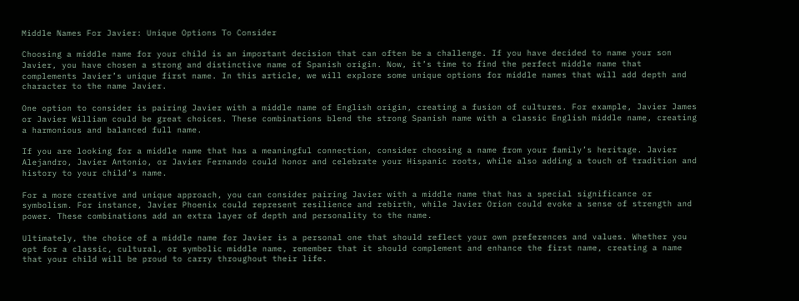Middle Names For Javier: Unique Options To Consider

Choosing a middle name for your child is an important decision that can often be a challenge. If you have decided to name your son Javier, you have chosen a strong and distinctive name of Spanish origin. Now, it’s time to find the perfect middle name that complements Javier’s unique first name. In this article, we will explore some unique options for middle names that will add depth and character to the name Javier.

One option to consider is pairing Javier with a middle name of English origin, creating a fusion of cultures. For example, Javier James or Javier William could be great choices. These combinations blend the strong Spanish name with a classic English middle name, creating a harmonious and balanced full name.

If you are looking for a middle name that has a meaningful connection, consider choosing a name from your family’s heritage. Javier Alejandro, Javier Antonio, or Javier Fernando could honor and celebrate your Hispanic roots, while also adding a touch of tradition and history to your child’s name.

For a more creative and unique approach, you can consider pairing Javier with a middle name that has a special significance or symbolism. For instance, Javier Phoenix could represent resilience and rebirth, while Javier Orion could evoke a sense of strength and power. These combinations add an extra layer of depth and personality to the name.

Ultimately, the choice of a middle name for Javier is a personal one that should reflect your own preferences and values. Whether you opt for a classic, cultural, or symbolic middle name, remember that it should complement and enhance the first name, creating a name that your child will be proud to carry throughout their life.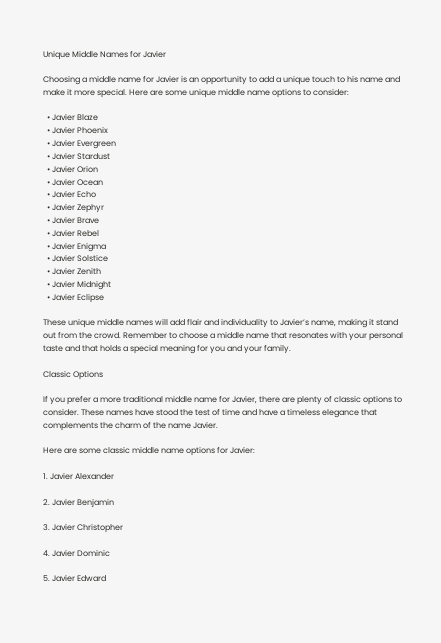Unique Middle Names for Javier

Choosing a middle name for Javier is an opportunity to add a unique touch to his name and make it more special. Here are some unique middle name options to consider:

  • Javier Blaze
  • Javier Phoenix
  • Javier Evergreen
  • Javier Stardust
  • Javier Orion
  • Javier Ocean
  • Javier Echo
  • Javier Zephyr
  • Javier Brave
  • Javier Rebel
  • Javier Enigma
  • Javier Solstice
  • Javier Zenith
  • Javier Midnight
  • Javier Eclipse

These unique middle names will add flair and individuality to Javier’s name, making it stand out from the crowd. Remember to choose a middle name that resonates with your personal taste and that holds a special meaning for you and your family.

Classic Options

If you prefer a more traditional middle name for Javier, there are plenty of classic options to consider. These names have stood the test of time and have a timeless elegance that complements the charm of the name Javier.

Here are some classic middle name options for Javier:

1. Javier Alexander

2. Javier Benjamin

3. Javier Christopher

4. Javier Dominic

5. Javier Edward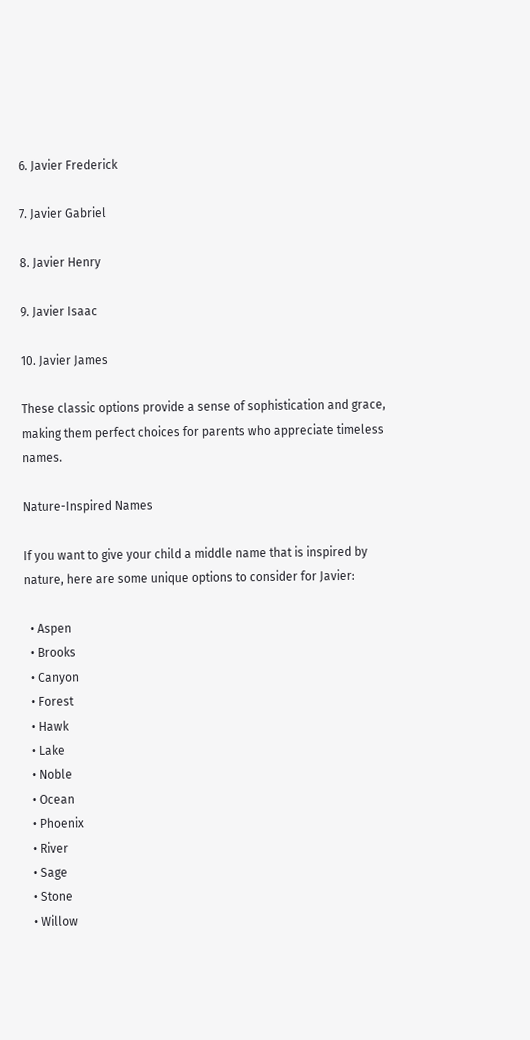6. Javier Frederick

7. Javier Gabriel

8. Javier Henry

9. Javier Isaac

10. Javier James

These classic options provide a sense of sophistication and grace, making them perfect choices for parents who appreciate timeless names.

Nature-Inspired Names

If you want to give your child a middle name that is inspired by nature, here are some unique options to consider for Javier:

  • Aspen
  • Brooks
  • Canyon
  • Forest
  • Hawk
  • Lake
  • Noble
  • Ocean
  • Phoenix
  • River
  • Sage
  • Stone
  • Willow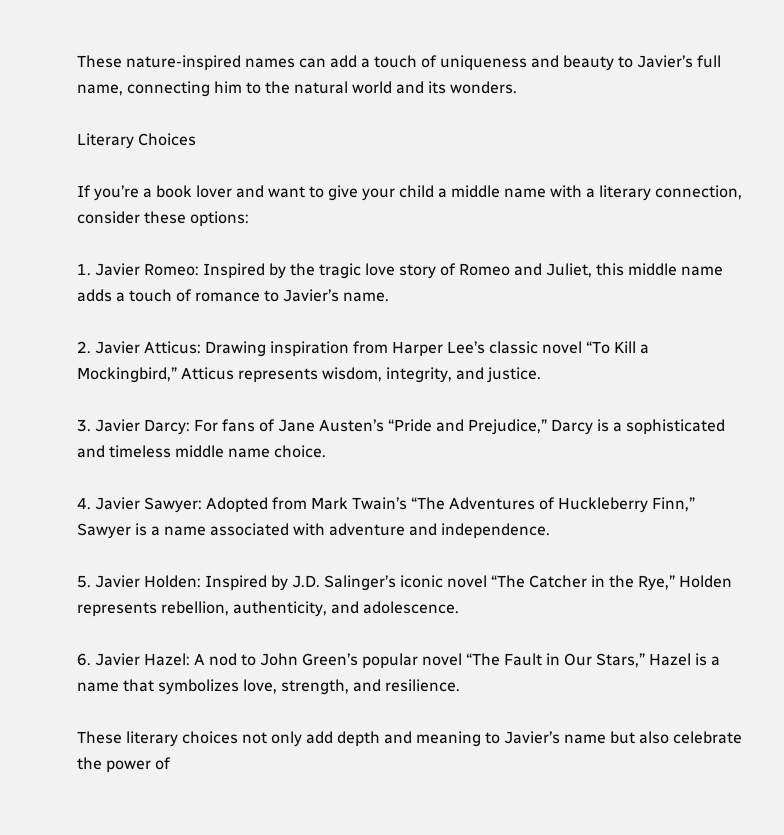These nature-inspired names can add a touch of uniqueness and beauty to Javier’s full name, connecting him to the natural world and its wonders.

Literary Choices

If you’re a book lover and want to give your child a middle name with a literary connection, consider these options:

1. Javier Romeo: Inspired by the tragic love story of Romeo and Juliet, this middle name adds a touch of romance to Javier’s name.

2. Javier Atticus: Drawing inspiration from Harper Lee’s classic novel “To Kill a Mockingbird,” Atticus represents wisdom, integrity, and justice.

3. Javier Darcy: For fans of Jane Austen’s “Pride and Prejudice,” Darcy is a sophisticated and timeless middle name choice.

4. Javier Sawyer: Adopted from Mark Twain’s “The Adventures of Huckleberry Finn,” Sawyer is a name associated with adventure and independence.

5. Javier Holden: Inspired by J.D. Salinger’s iconic novel “The Catcher in the Rye,” Holden represents rebellion, authenticity, and adolescence.

6. Javier Hazel: A nod to John Green’s popular novel “The Fault in Our Stars,” Hazel is a name that symbolizes love, strength, and resilience.

These literary choices not only add depth and meaning to Javier’s name but also celebrate the power of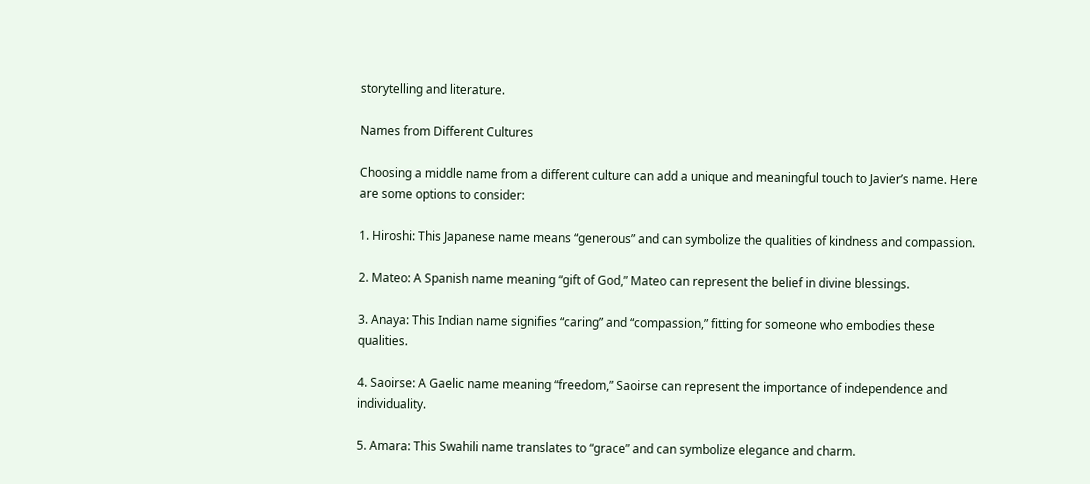storytelling and literature.

Names from Different Cultures

Choosing a middle name from a different culture can add a unique and meaningful touch to Javier’s name. Here are some options to consider:

1. Hiroshi: This Japanese name means “generous” and can symbolize the qualities of kindness and compassion.

2. Mateo: A Spanish name meaning “gift of God,” Mateo can represent the belief in divine blessings.

3. Anaya: This Indian name signifies “caring” and “compassion,” fitting for someone who embodies these qualities.

4. Saoirse: A Gaelic name meaning “freedom,” Saoirse can represent the importance of independence and individuality.

5. Amara: This Swahili name translates to “grace” and can symbolize elegance and charm.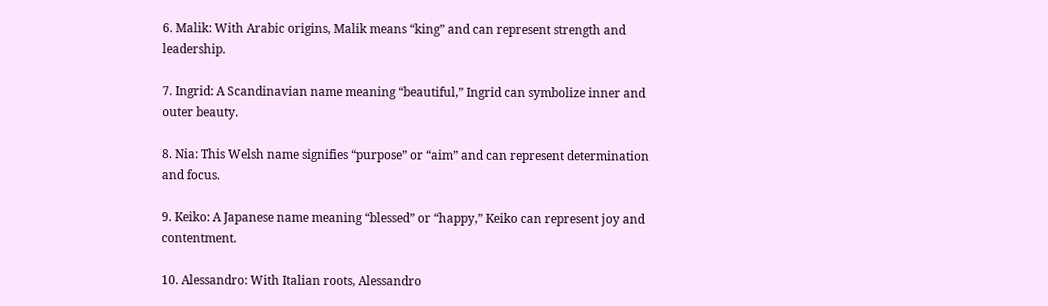6. Malik: With Arabic origins, Malik means “king” and can represent strength and leadership.

7. Ingrid: A Scandinavian name meaning “beautiful,” Ingrid can symbolize inner and outer beauty.

8. Nia: This Welsh name signifies “purpose” or “aim” and can represent determination and focus.

9. Keiko: A Japanese name meaning “blessed” or “happy,” Keiko can represent joy and contentment.

10. Alessandro: With Italian roots, Alessandro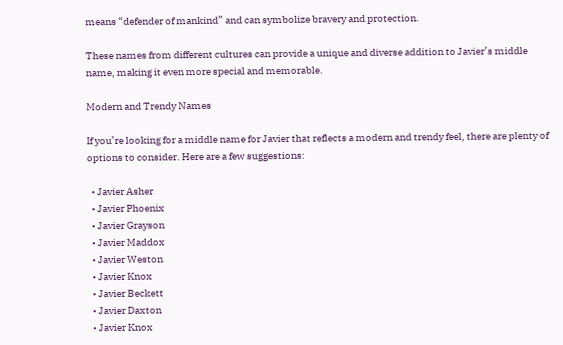means “defender of mankind” and can symbolize bravery and protection.

These names from different cultures can provide a unique and diverse addition to Javier’s middle name, making it even more special and memorable.

Modern and Trendy Names

If you’re looking for a middle name for Javier that reflects a modern and trendy feel, there are plenty of options to consider. Here are a few suggestions:

  • Javier Asher
  • Javier Phoenix
  • Javier Grayson
  • Javier Maddox
  • Javier Weston
  • Javier Knox
  • Javier Beckett
  • Javier Daxton
  • Javier Knox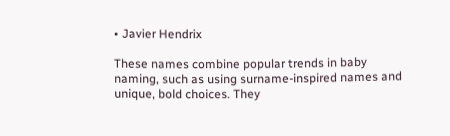• Javier Hendrix

These names combine popular trends in baby naming, such as using surname-inspired names and unique, bold choices. They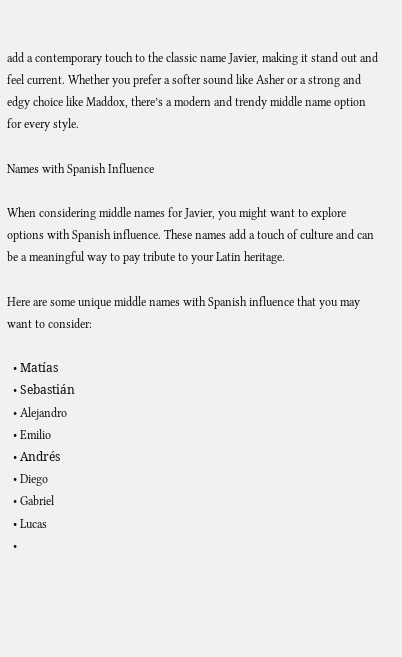add a contemporary touch to the classic name Javier, making it stand out and feel current. Whether you prefer a softer sound like Asher or a strong and edgy choice like Maddox, there’s a modern and trendy middle name option for every style.

Names with Spanish Influence

When considering middle names for Javier, you might want to explore options with Spanish influence. These names add a touch of culture and can be a meaningful way to pay tribute to your Latin heritage.

Here are some unique middle names with Spanish influence that you may want to consider:

  • Matías
  • Sebastián
  • Alejandro
  • Emilio
  • Andrés
  • Diego
  • Gabriel
  • Lucas
  •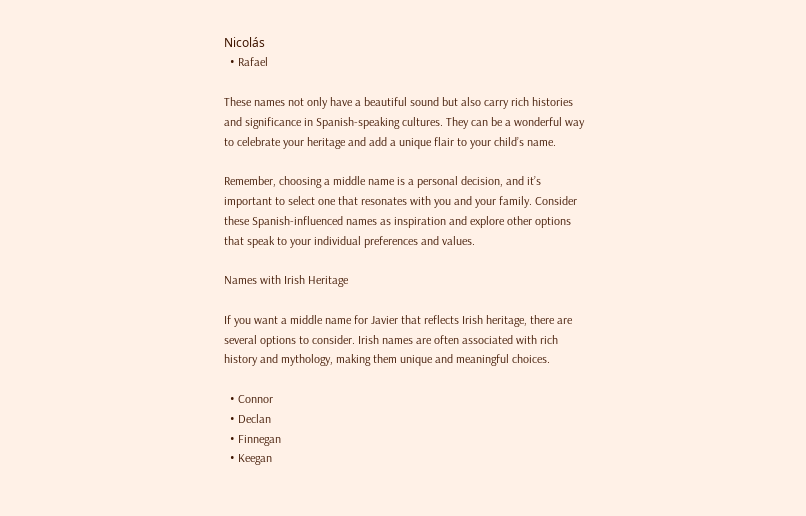Nicolás
  • Rafael

These names not only have a beautiful sound but also carry rich histories and significance in Spanish-speaking cultures. They can be a wonderful way to celebrate your heritage and add a unique flair to your child’s name.

Remember, choosing a middle name is a personal decision, and it’s important to select one that resonates with you and your family. Consider these Spanish-influenced names as inspiration and explore other options that speak to your individual preferences and values.

Names with Irish Heritage

If you want a middle name for Javier that reflects Irish heritage, there are several options to consider. Irish names are often associated with rich history and mythology, making them unique and meaningful choices.

  • Connor
  • Declan
  • Finnegan
  • Keegan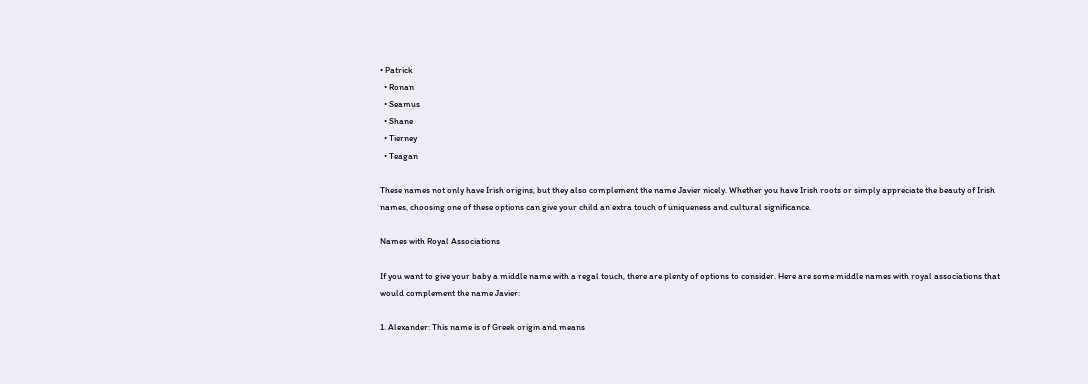• Patrick
  • Ronan
  • Seamus
  • Shane
  • Tierney
  • Teagan

These names not only have Irish origins, but they also complement the name Javier nicely. Whether you have Irish roots or simply appreciate the beauty of Irish names, choosing one of these options can give your child an extra touch of uniqueness and cultural significance.

Names with Royal Associations

If you want to give your baby a middle name with a regal touch, there are plenty of options to consider. Here are some middle names with royal associations that would complement the name Javier:

1. Alexander: This name is of Greek origin and means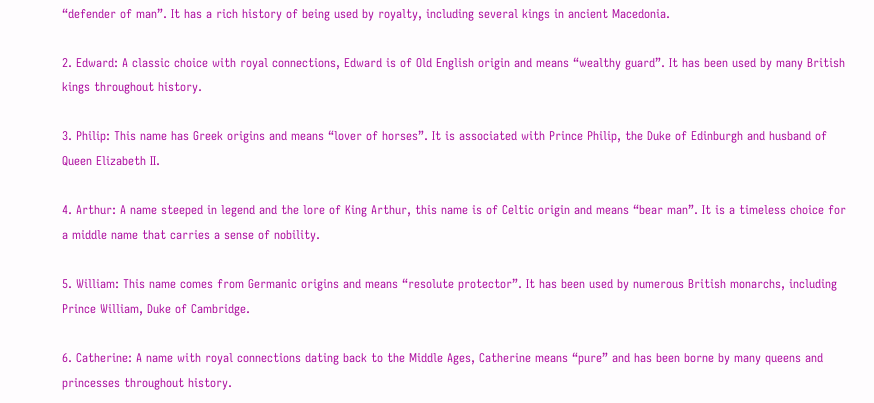“defender of man”. It has a rich history of being used by royalty, including several kings in ancient Macedonia.

2. Edward: A classic choice with royal connections, Edward is of Old English origin and means “wealthy guard”. It has been used by many British kings throughout history.

3. Philip: This name has Greek origins and means “lover of horses”. It is associated with Prince Philip, the Duke of Edinburgh and husband of Queen Elizabeth II.

4. Arthur: A name steeped in legend and the lore of King Arthur, this name is of Celtic origin and means “bear man”. It is a timeless choice for a middle name that carries a sense of nobility.

5. William: This name comes from Germanic origins and means “resolute protector”. It has been used by numerous British monarchs, including Prince William, Duke of Cambridge.

6. Catherine: A name with royal connections dating back to the Middle Ages, Catherine means “pure” and has been borne by many queens and princesses throughout history.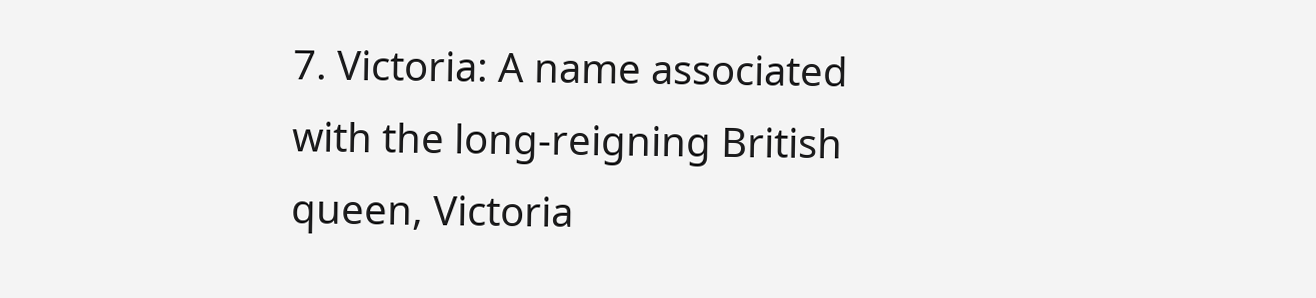7. Victoria: A name associated with the long-reigning British queen, Victoria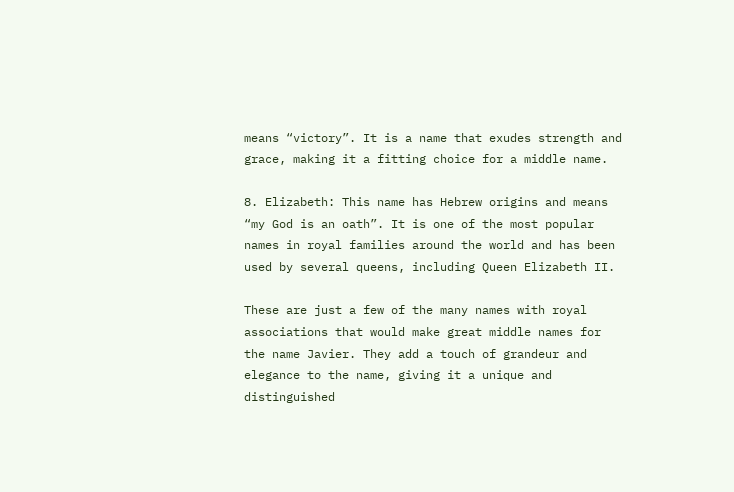means “victory”. It is a name that exudes strength and grace, making it a fitting choice for a middle name.

8. Elizabeth: This name has Hebrew origins and means “my God is an oath”. It is one of the most popular names in royal families around the world and has been used by several queens, including Queen Elizabeth II.

These are just a few of the many names with royal associations that would make great middle names for the name Javier. They add a touch of grandeur and elegance to the name, giving it a unique and distinguished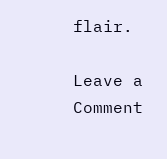flair.

Leave a Comment